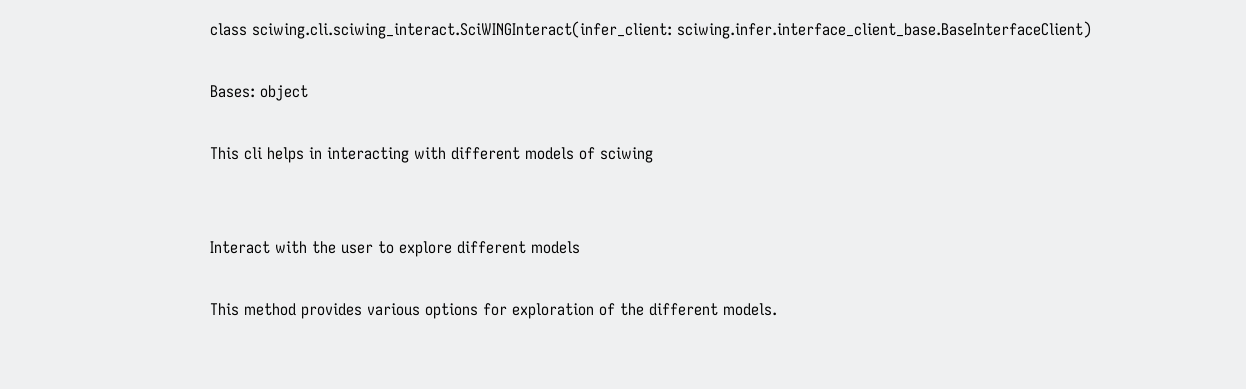class sciwing.cli.sciwing_interact.SciWINGInteract(infer_client: sciwing.infer.interface_client_base.BaseInterfaceClient)

Bases: object

This cli helps in interacting with different models of sciwing


Interact with the user to explore different models

This method provides various options for exploration of the different models.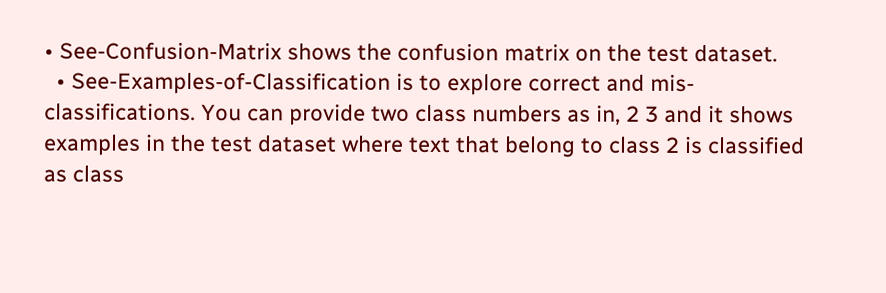• See-Confusion-Matrix shows the confusion matrix on the test dataset.
  • See-Examples-of-Classification is to explore correct and mis-classifications. You can provide two class numbers as in, 2 3 and it shows examples in the test dataset where text that belong to class 2 is classified as class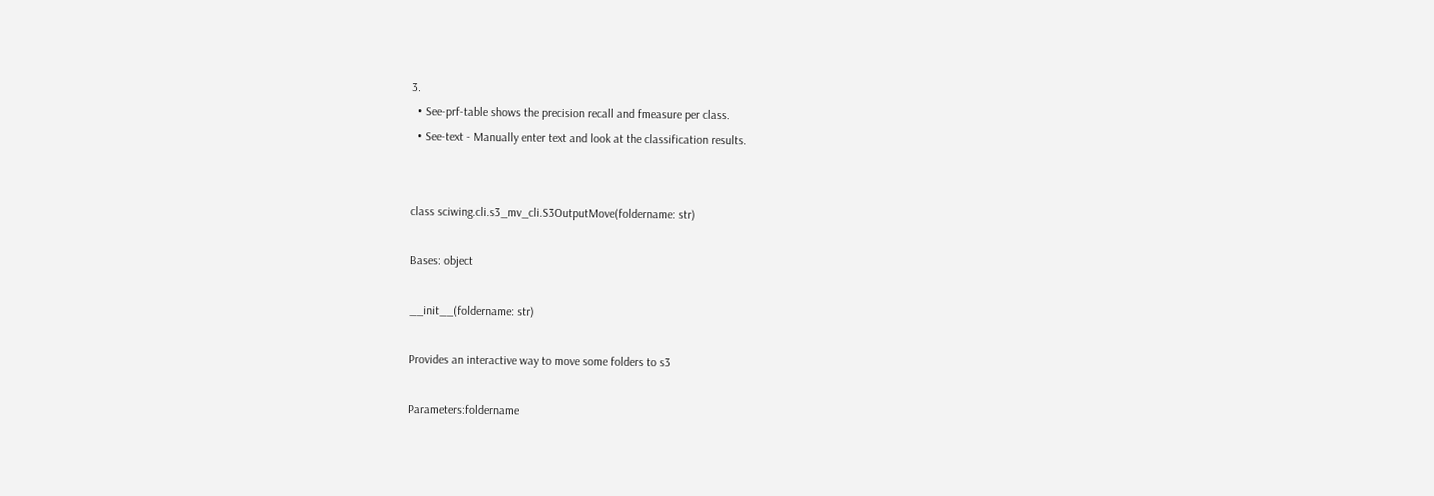3.
  • See-prf-table shows the precision recall and fmeasure per class.
  • See-text - Manually enter text and look at the classification results.


class sciwing.cli.s3_mv_cli.S3OutputMove(foldername: str)

Bases: object

__init__(foldername: str)

Provides an interactive way to move some folders to s3

Parameters:foldername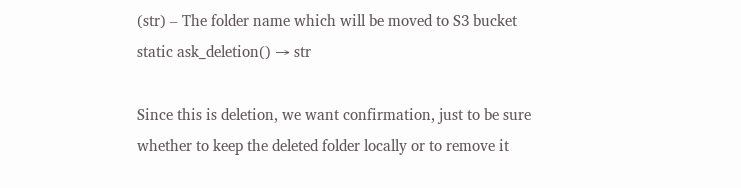(str) – The folder name which will be moved to S3 bucket
static ask_deletion() → str

Since this is deletion, we want confirmation, just to be sure whether to keep the deleted folder locally or to remove it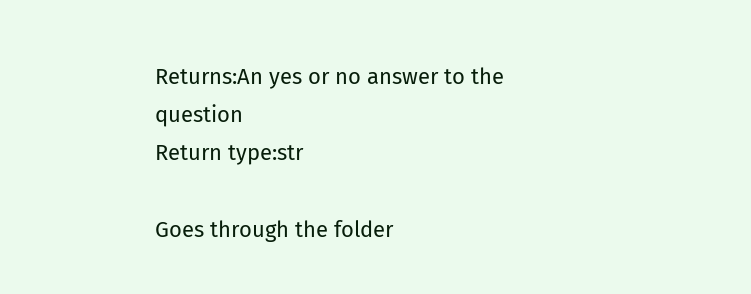Returns:An yes or no answer to the question
Return type:str

Goes through the folder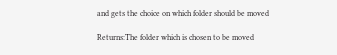and gets the choice on which folder should be moved

Returns:The folder which is chosen to be moved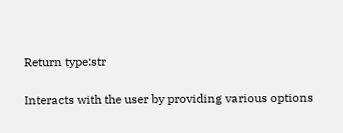Return type:str

Interacts with the user by providing various options